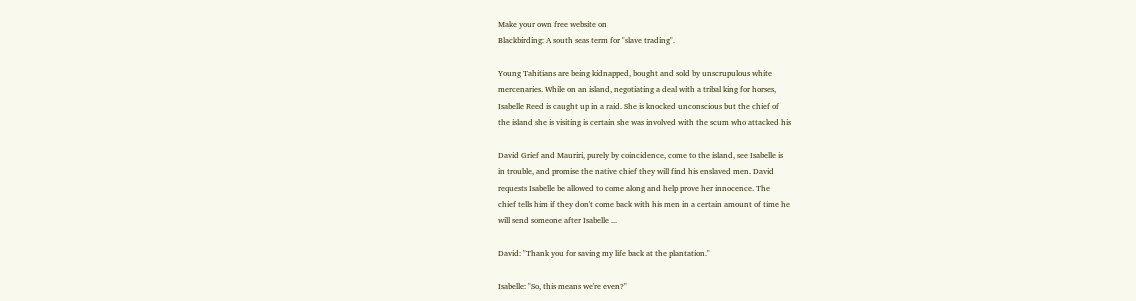Make your own free website on
Blackbirding: A south seas term for "slave trading".

Young Tahitians are being kidnapped, bought and sold by unscrupulous white
mercenaries. While on an island, negotiating a deal with a tribal king for horses,
Isabelle Reed is caught up in a raid. She is knocked unconscious but the chief of
the island she is visiting is certain she was involved with the scum who attacked his

David Grief and Mauriri, purely by coincidence, come to the island, see Isabelle is
in trouble, and promise the native chief they will find his enslaved men. David
requests Isabelle be allowed to come along and help prove her innocence. The
chief tells him if they don't come back with his men in a certain amount of time he
will send someone after Isabelle ...

David: "Thank you for saving my life back at the plantation."

Isabelle: "So, this means we're even?"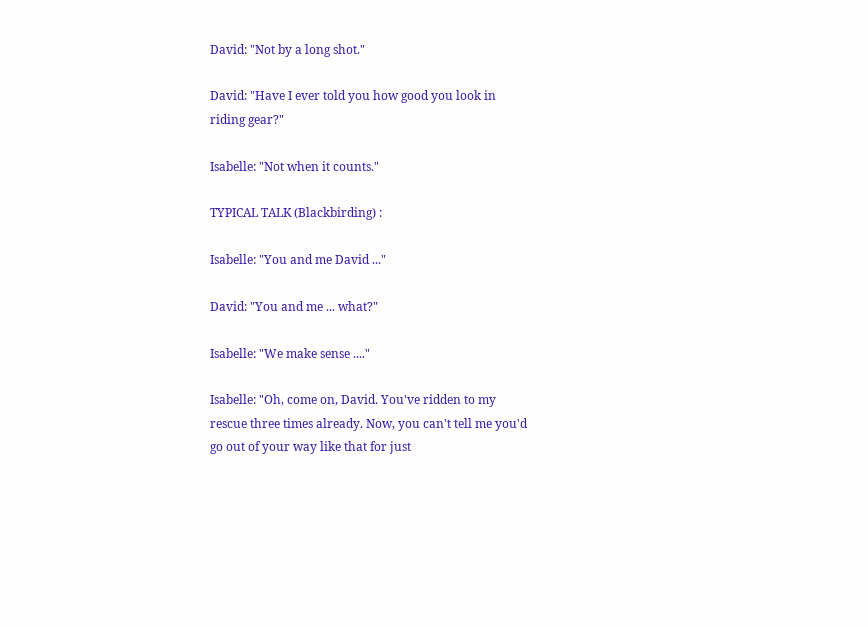David: "Not by a long shot."

David: "Have I ever told you how good you look in
riding gear?"

Isabelle: "Not when it counts."

TYPICAL TALK (Blackbirding) :

Isabelle: "You and me David ..."

David: "You and me ... what?"

Isabelle: "We make sense ...."

Isabelle: "Oh, come on, David. You've ridden to my
rescue three times already. Now, you can't tell me you'd
go out of your way like that for just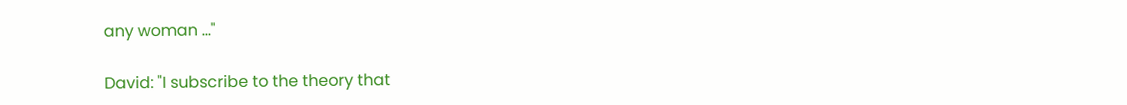any woman ..."

David: "I subscribe to the theory that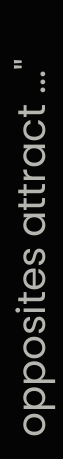opposites attract ..."